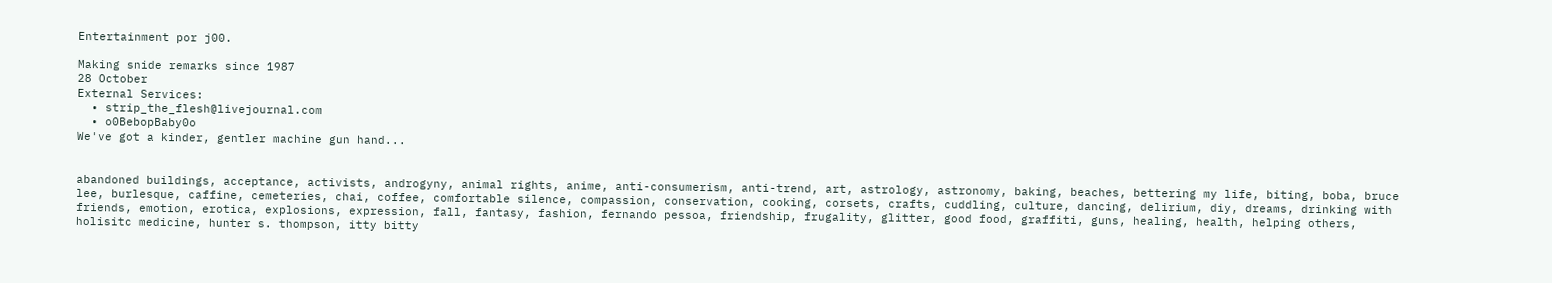Entertainment por j00.

Making snide remarks since 1987
28 October
External Services:
  • strip_the_flesh@livejournal.com
  • o0BebopBaby0o
We've got a kinder, gentler machine gun hand...


abandoned buildings, acceptance, activists, androgyny, animal rights, anime, anti-consumerism, anti-trend, art, astrology, astronomy, baking, beaches, bettering my life, biting, boba, bruce lee, burlesque, caffine, cemeteries, chai, coffee, comfortable silence, compassion, conservation, cooking, corsets, crafts, cuddling, culture, dancing, delirium, diy, dreams, drinking with friends, emotion, erotica, explosions, expression, fall, fantasy, fashion, fernando pessoa, friendship, frugality, glitter, good food, graffiti, guns, healing, health, helping others, holisitc medicine, hunter s. thompson, itty bitty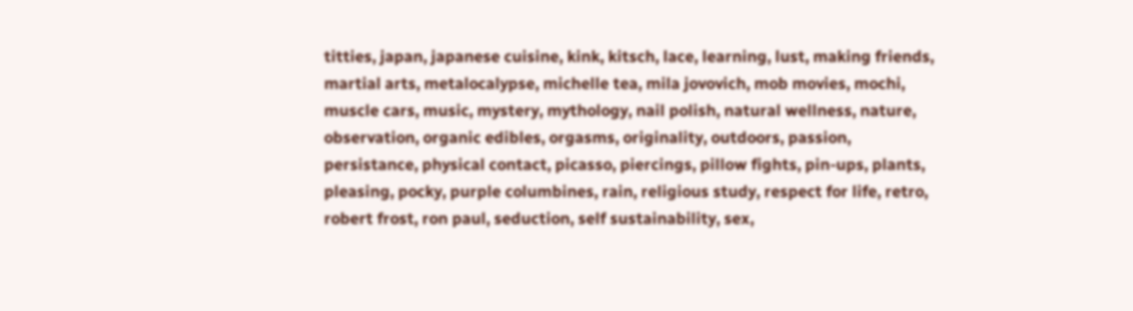titties, japan, japanese cuisine, kink, kitsch, lace, learning, lust, making friends, martial arts, metalocalypse, michelle tea, mila jovovich, mob movies, mochi, muscle cars, music, mystery, mythology, nail polish, natural wellness, nature, observation, organic edibles, orgasms, originality, outdoors, passion, persistance, physical contact, picasso, piercings, pillow fights, pin-ups, plants, pleasing, pocky, purple columbines, rain, religious study, respect for life, retro, robert frost, ron paul, seduction, self sustainability, sex,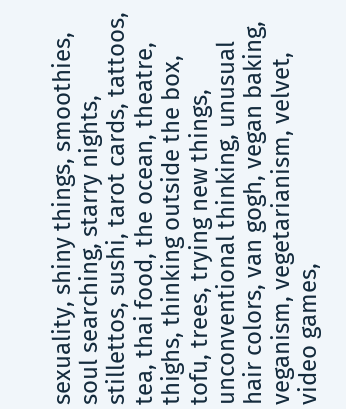sexuality, shiny things, smoothies, soul searching, starry nights, stillettos, sushi, tarot cards, tattoos, tea, thai food, the ocean, theatre, thighs, thinking outside the box, tofu, trees, trying new things, unconventional thinking, unusual hair colors, van gogh, vegan baking, veganism, vegetarianism, velvet, video games,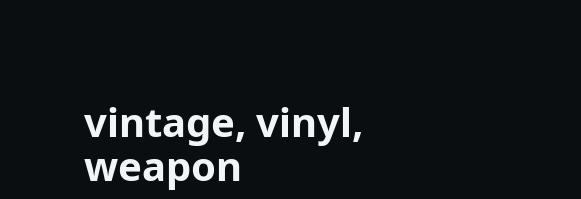vintage, vinyl, weapon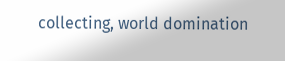collecting, world domination